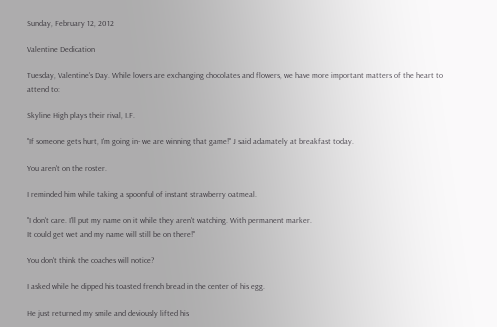Sunday, February 12, 2012

Valentine Dedication

Tuesday, Valentine's Day. While lovers are exchanging chocolates and flowers, we have more important matters of the heart to attend to:

Skyline High plays their rival, I.F.

"If someone gets hurt, I'm going in- we are winning that game!" J said adamately at breakfast today.

You aren't on the roster.

I reminded him while taking a spoonful of instant strawberry oatmeal.

"I don't care. I'll put my name on it while they aren't watching. With permanent marker.
It could get wet and my name will still be on there!"

You don't think the coaches will notice?

I asked while he dipped his toasted french bread in the center of his egg.

He just returned my smile and deviously lifted his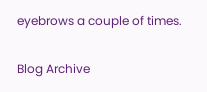eyebrows a couple of times.

Blog Archive